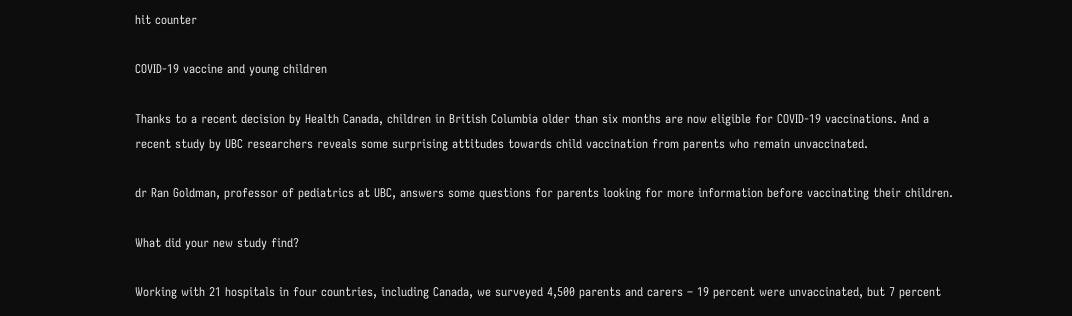hit counter

COVID-19 vaccine and young children

Thanks to a recent decision by Health Canada, children in British Columbia older than six months are now eligible for COVID-19 vaccinations. And a recent study by UBC researchers reveals some surprising attitudes towards child vaccination from parents who remain unvaccinated.

dr Ran Goldman, professor of pediatrics at UBC, answers some questions for parents looking for more information before vaccinating their children.

What did your new study find?

Working with 21 hospitals in four countries, including Canada, we surveyed 4,500 parents and carers – 19 percent were unvaccinated, but 7 percent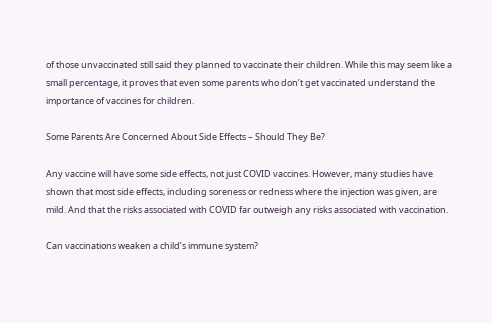of those unvaccinated still said they planned to vaccinate their children. While this may seem like a small percentage, it proves that even some parents who don’t get vaccinated understand the importance of vaccines for children.

Some Parents Are Concerned About Side Effects – Should They Be?

Any vaccine will have some side effects, not just COVID vaccines. However, many studies have shown that most side effects, including soreness or redness where the injection was given, are mild. And that the risks associated with COVID far outweigh any risks associated with vaccination.

Can vaccinations weaken a child’s immune system?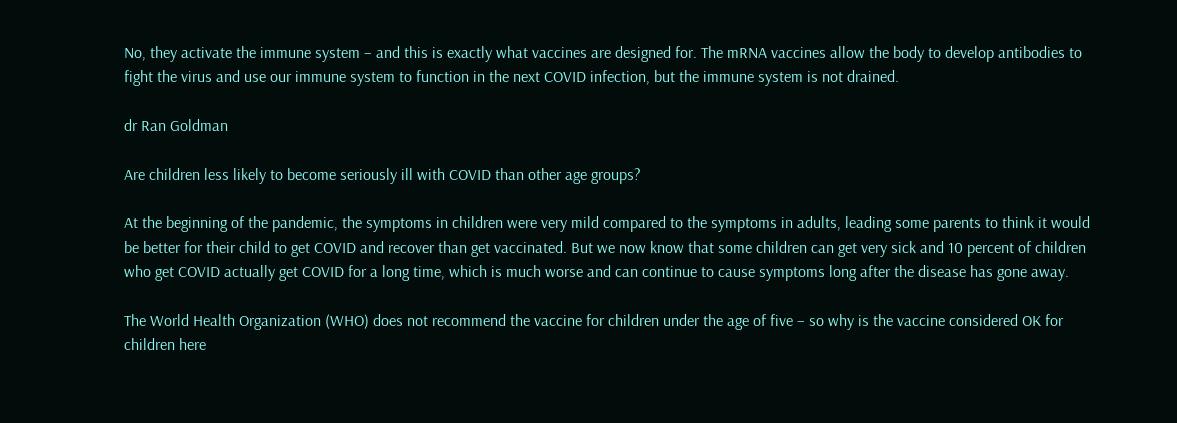No, they activate the immune system – and this is exactly what vaccines are designed for. The mRNA vaccines allow the body to develop antibodies to fight the virus and use our immune system to function in the next COVID infection, but the immune system is not drained.

dr Ran Goldman

Are children less likely to become seriously ill with COVID than other age groups?

At the beginning of the pandemic, the symptoms in children were very mild compared to the symptoms in adults, leading some parents to think it would be better for their child to get COVID and recover than get vaccinated. But we now know that some children can get very sick and 10 percent of children who get COVID actually get COVID for a long time, which is much worse and can continue to cause symptoms long after the disease has gone away.

The World Health Organization (WHO) does not recommend the vaccine for children under the age of five – so why is the vaccine considered OK for children here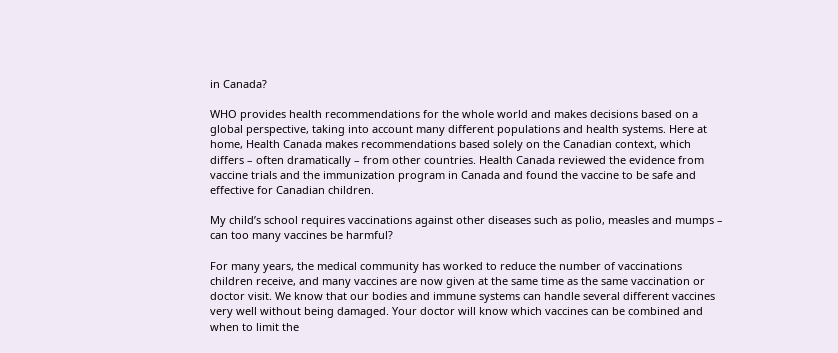in Canada?

WHO provides health recommendations for the whole world and makes decisions based on a global perspective, taking into account many different populations and health systems. Here at home, Health Canada makes recommendations based solely on the Canadian context, which differs – often dramatically – from other countries. Health Canada reviewed the evidence from vaccine trials and the immunization program in Canada and found the vaccine to be safe and effective for Canadian children.

My child’s school requires vaccinations against other diseases such as polio, measles and mumps – can too many vaccines be harmful?

For many years, the medical community has worked to reduce the number of vaccinations children receive, and many vaccines are now given at the same time as the same vaccination or doctor visit. We know that our bodies and immune systems can handle several different vaccines very well without being damaged. Your doctor will know which vaccines can be combined and when to limit the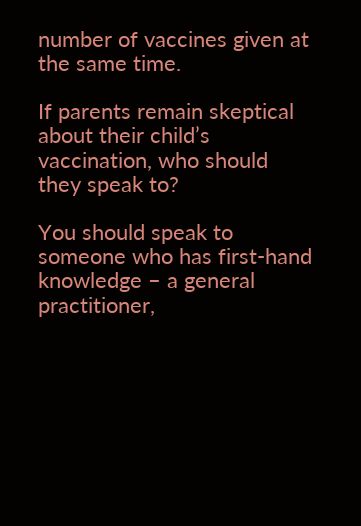number of vaccines given at the same time.

If parents remain skeptical about their child’s vaccination, who should they speak to?

You should speak to someone who has first-hand knowledge – a general practitioner,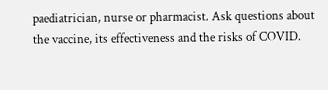paediatrician, nurse or pharmacist. Ask questions about the vaccine, its effectiveness and the risks of COVID.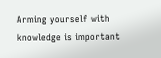Arming yourself with knowledge is important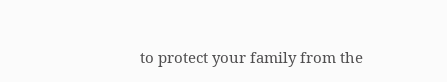to protect your family from the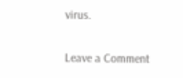virus.

Leave a Comment